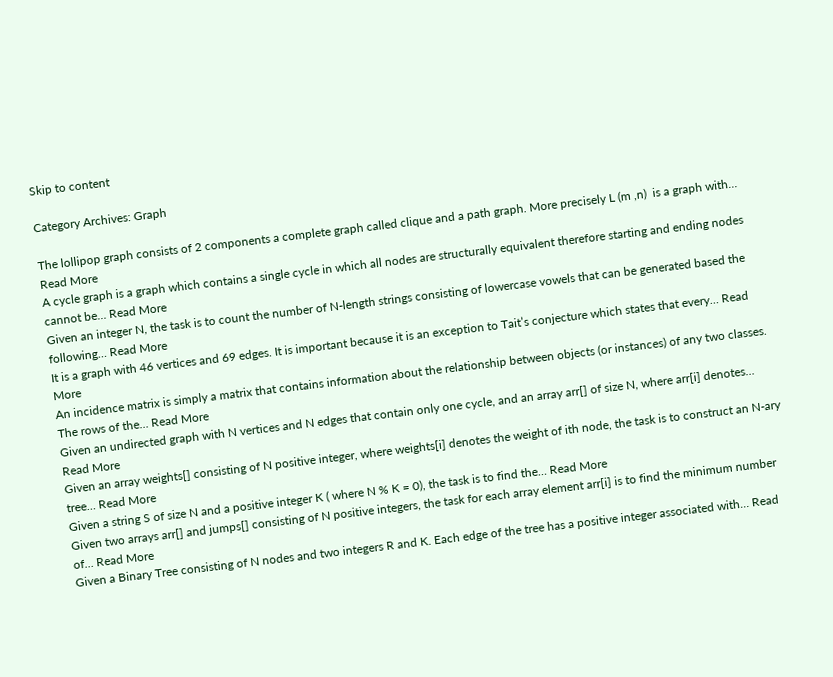Skip to content

Category Archives: Graph

The lollipop graph consists of 2 components a complete graph called clique and a path graph. More precisely L (m ,n)  is a graph with… Read More
A cycle graph is a graph which contains a single cycle in which all nodes are structurally equivalent therefore starting and ending nodes cannot be… Read More
Given an integer N, the task is to count the number of N-length strings consisting of lowercase vowels that can be generated based the following… Read More
It is a graph with 46 vertices and 69 edges. It is important because it is an exception to Tait’s conjecture which states that every… Read More
An incidence matrix is simply a matrix that contains information about the relationship between objects (or instances) of any two classes. The rows of the… Read More
Given an undirected graph with N vertices and N edges that contain only one cycle, and an array arr[] of size N, where arr[i] denotes… Read More
Given an array weights[] consisting of N positive integer, where weights[i] denotes the weight of ith node, the task is to construct an N-ary tree… Read More
Given a string S of size N and a positive integer K ( where N % K = 0), the task is to find the… Read More
Given two arrays arr[] and jumps[] consisting of N positive integers, the task for each array element arr[i] is to find the minimum number of… Read More
Given a Binary Tree consisting of N nodes and two integers R and K. Each edge of the tree has a positive integer associated with… Read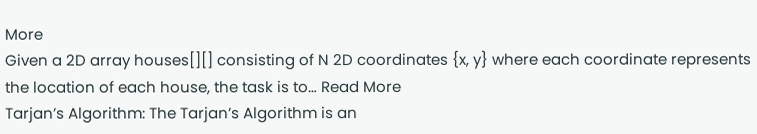More
Given a 2D array houses[][] consisting of N 2D coordinates {x, y} where each coordinate represents the location of each house, the task is to… Read More
Tarjan’s Algorithm: The Tarjan’s Algorithm is an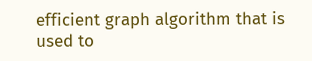efficient graph algorithm that is used to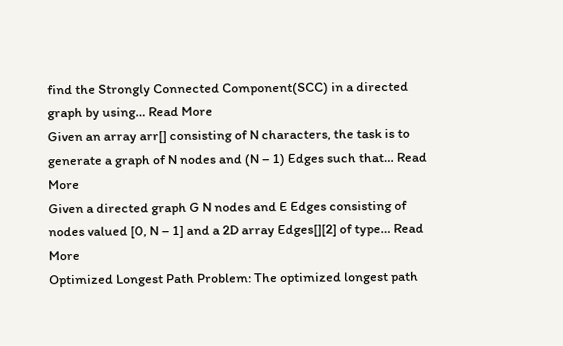find the Strongly Connected Component(SCC) in a directed graph by using… Read More
Given an array arr[] consisting of N characters, the task is to generate a graph of N nodes and (N – 1) Edges such that… Read More
Given a directed graph G N nodes and E Edges consisting of nodes valued [0, N – 1] and a 2D array Edges[][2] of type… Read More
Optimized Longest Path Problem: The optimized longest path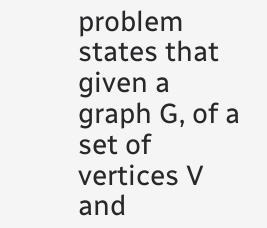problem states that given a graph G, of a set of vertices V and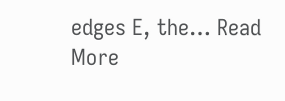edges E, the… Read More